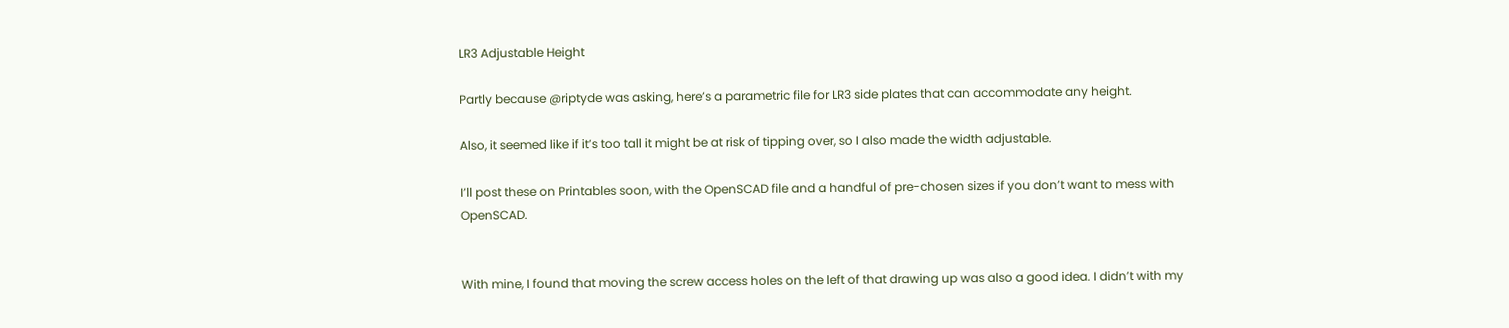LR3 Adjustable Height

Partly because @riptyde was asking, here’s a parametric file for LR3 side plates that can accommodate any height.

Also, it seemed like if it’s too tall it might be at risk of tipping over, so I also made the width adjustable.

I’ll post these on Printables soon, with the OpenSCAD file and a handful of pre-chosen sizes if you don’t want to mess with OpenSCAD.


With mine, I found that moving the screw access holes on the left of that drawing up was also a good idea. I didn’t with my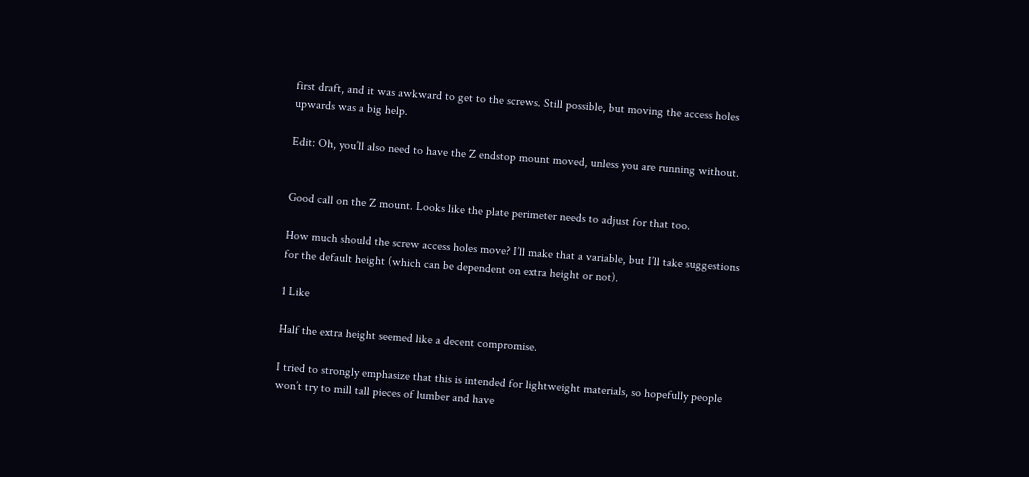first draft, and it was awkward to get to the screws. Still possible, but moving the access holes upwards was a big help.

Edit: Oh, you’ll also need to have the Z endstop mount moved, unless you are running without.


Good call on the Z mount. Looks like the plate perimeter needs to adjust for that too.

How much should the screw access holes move? I’ll make that a variable, but I’ll take suggestions for the default height (which can be dependent on extra height or not).

1 Like

Half the extra height seemed like a decent compromise.

I tried to strongly emphasize that this is intended for lightweight materials, so hopefully people won’t try to mill tall pieces of lumber and have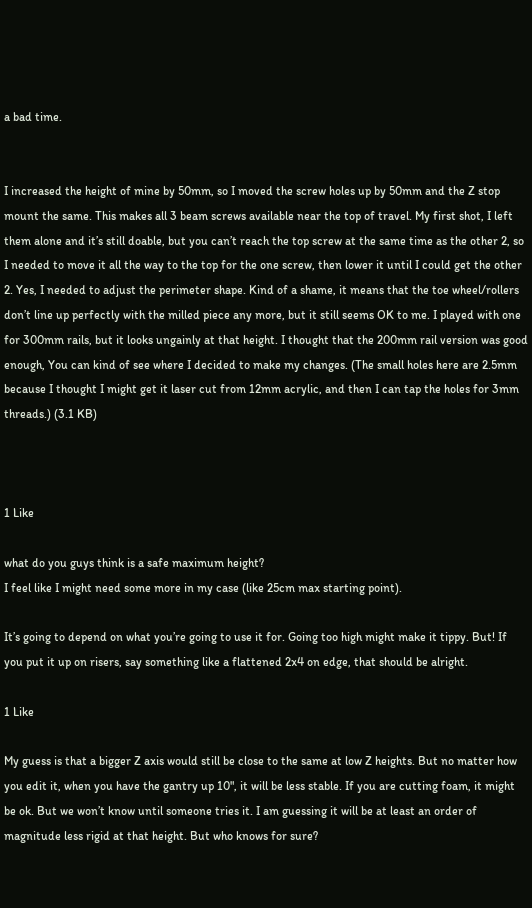a bad time.


I increased the height of mine by 50mm, so I moved the screw holes up by 50mm and the Z stop mount the same. This makes all 3 beam screws available near the top of travel. My first shot, I left them alone and it’s still doable, but you can’t reach the top screw at the same time as the other 2, so I needed to move it all the way to the top for the one screw, then lower it until I could get the other 2. Yes, I needed to adjust the perimeter shape. Kind of a shame, it means that the toe wheel/rollers don’t line up perfectly with the milled piece any more, but it still seems OK to me. I played with one for 300mm rails, but it looks ungainly at that height. I thought that the 200mm rail version was good enough, You can kind of see where I decided to make my changes. (The small holes here are 2.5mm because I thought I might get it laser cut from 12mm acrylic, and then I can tap the holes for 3mm threads.) (3.1 KB)



1 Like

what do you guys think is a safe maximum height?
I feel like I might need some more in my case (like 25cm max starting point).

It’s going to depend on what you’re going to use it for. Going too high might make it tippy. But! If you put it up on risers, say something like a flattened 2x4 on edge, that should be alright.

1 Like

My guess is that a bigger Z axis would still be close to the same at low Z heights. But no matter how you edit it, when you have the gantry up 10", it will be less stable. If you are cutting foam, it might be ok. But we won’t know until someone tries it. I am guessing it will be at least an order of magnitude less rigid at that height. But who knows for sure?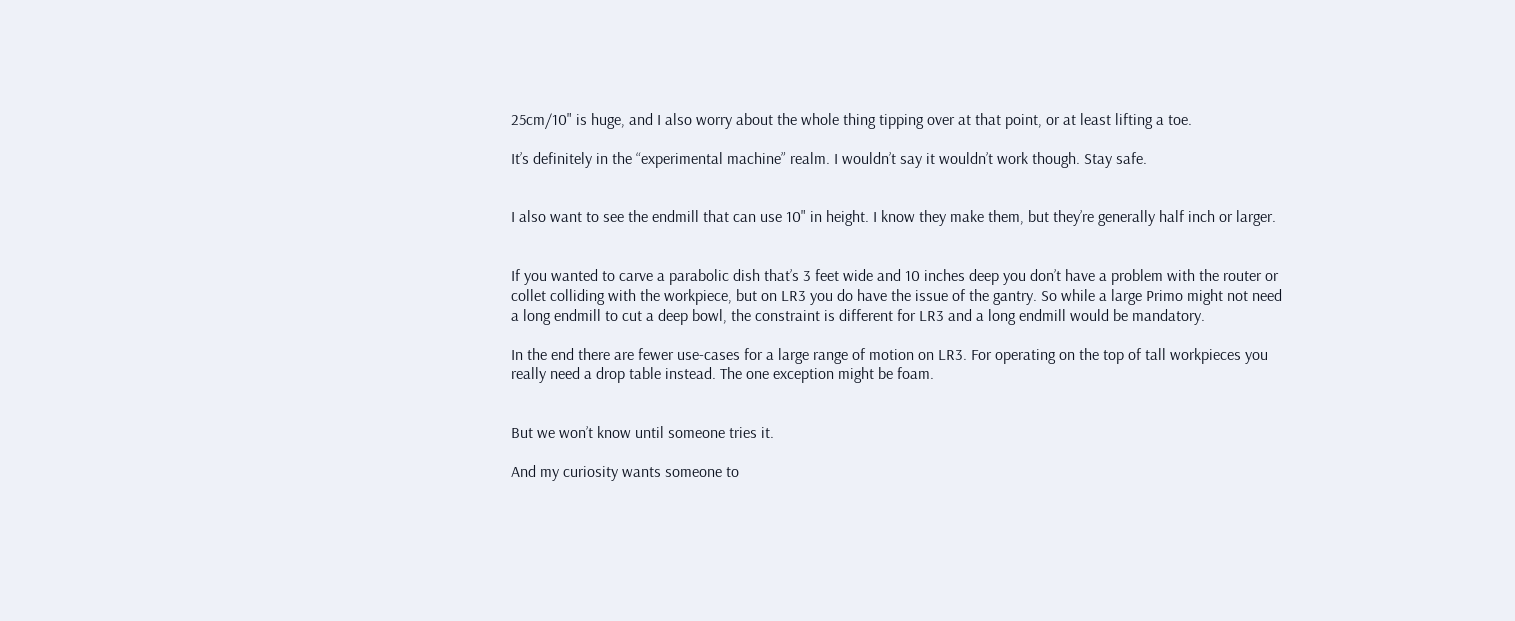25cm/10" is huge, and I also worry about the whole thing tipping over at that point, or at least lifting a toe.

It’s definitely in the “experimental machine” realm. I wouldn’t say it wouldn’t work though. Stay safe.


I also want to see the endmill that can use 10" in height. I know they make them, but they’re generally half inch or larger.


If you wanted to carve a parabolic dish that’s 3 feet wide and 10 inches deep you don’t have a problem with the router or collet colliding with the workpiece, but on LR3 you do have the issue of the gantry. So while a large Primo might not need a long endmill to cut a deep bowl, the constraint is different for LR3 and a long endmill would be mandatory.

In the end there are fewer use-cases for a large range of motion on LR3. For operating on the top of tall workpieces you really need a drop table instead. The one exception might be foam.


But we won’t know until someone tries it.

And my curiosity wants someone to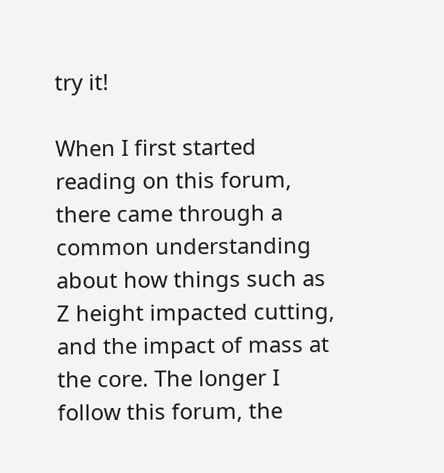try it!

When I first started reading on this forum, there came through a common understanding about how things such as Z height impacted cutting, and the impact of mass at the core. The longer I follow this forum, the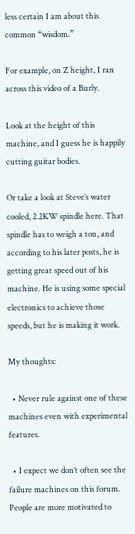less certain I am about this common “wisdom.”

For example, on Z height, I ran across this video of a Burly.

Look at the height of this machine, and I guess he is happily cutting guitar bodies.

Or take a look at Steve’s water cooled, 2.2KW spindle here. That spindle has to weigh a ton, and according to his later posts, he is getting great speed out of his machine. He is using some special electronics to achieve those speeds, but he is making it work.

My thoughts:

  • Never rule against one of these machines even with experimental features.

  • I expect we don’t often see the failure machines on this forum. People are more motivated to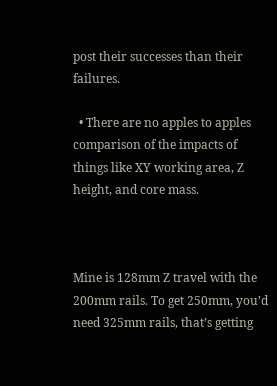post their successes than their failures.

  • There are no apples to apples comparison of the impacts of things like XY working area, Z height, and core mass.



Mine is 128mm Z travel with the 200mm rails. To get 250mm, you’d need 325mm rails, that’s getting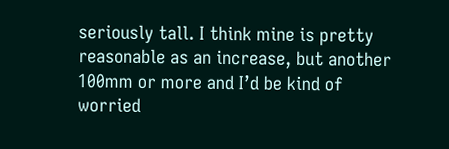seriously tall. I think mine is pretty reasonable as an increase, but another 100mm or more and I’d be kind of worried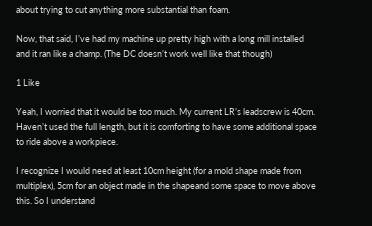about trying to cut anything more substantial than foam.

Now, that said, I’ve had my machine up pretty high with a long mill installed and it ran like a champ. (The DC doesn’t work well like that though)

1 Like

Yeah, I worried that it would be too much. My current LR’s leadscrew is 40cm.
Haven’t used the full length, but it is comforting to have some additional space to ride above a workpiece.

I recognize I would need at least 10cm height (for a mold shape made from multiplex), 5cm for an object made in the shapeand some space to move above this. So I understand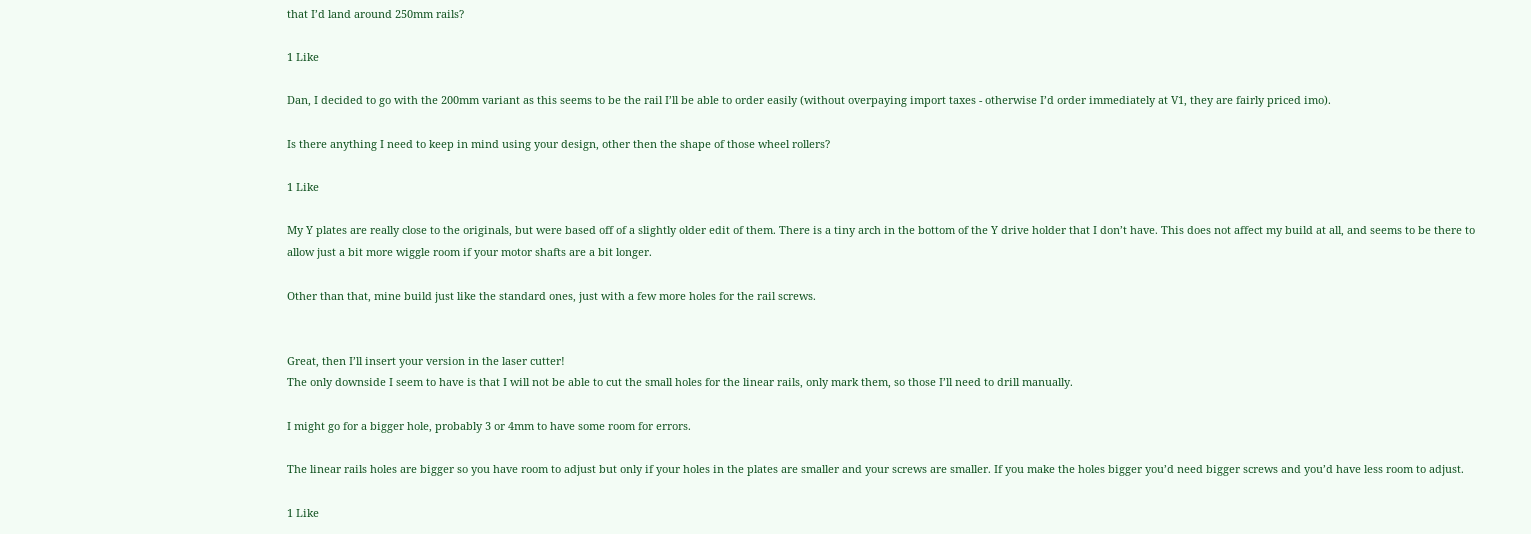that I’d land around 250mm rails?

1 Like

Dan, I decided to go with the 200mm variant as this seems to be the rail I’ll be able to order easily (without overpaying import taxes - otherwise I’d order immediately at V1, they are fairly priced imo).

Is there anything I need to keep in mind using your design, other then the shape of those wheel rollers?

1 Like

My Y plates are really close to the originals, but were based off of a slightly older edit of them. There is a tiny arch in the bottom of the Y drive holder that I don’t have. This does not affect my build at all, and seems to be there to allow just a bit more wiggle room if your motor shafts are a bit longer.

Other than that, mine build just like the standard ones, just with a few more holes for the rail screws.


Great, then I’ll insert your version in the laser cutter!
The only downside I seem to have is that I will not be able to cut the small holes for the linear rails, only mark them, so those I’ll need to drill manually.

I might go for a bigger hole, probably 3 or 4mm to have some room for errors.

The linear rails holes are bigger so you have room to adjust but only if your holes in the plates are smaller and your screws are smaller. If you make the holes bigger you’d need bigger screws and you’d have less room to adjust.

1 Like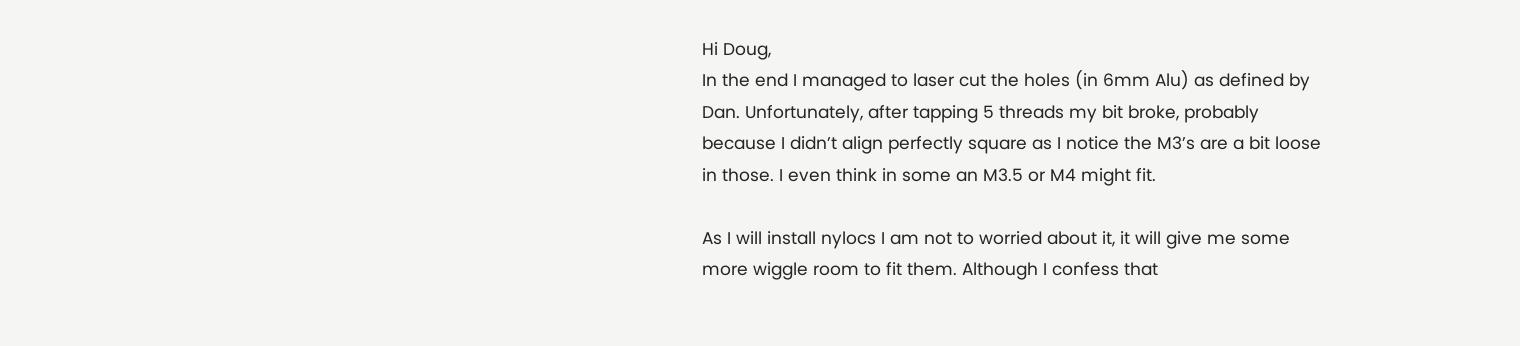Hi Doug,
In the end I managed to laser cut the holes (in 6mm Alu) as defined by Dan. Unfortunately, after tapping 5 threads my bit broke, probably because I didn’t align perfectly square as I notice the M3’s are a bit loose in those. I even think in some an M3.5 or M4 might fit.

As I will install nylocs I am not to worried about it, it will give me some more wiggle room to fit them. Although I confess that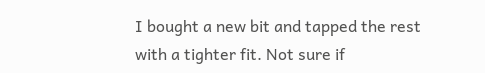I bought a new bit and tapped the rest with a tighter fit. Not sure if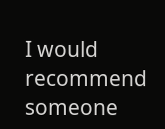I would recommend someone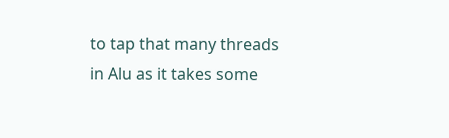to tap that many threads in Alu as it takes some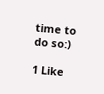time to do so:)

1 Like